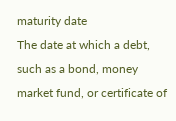maturity date
The date at which a debt, such as a bond, money market fund, or certificate of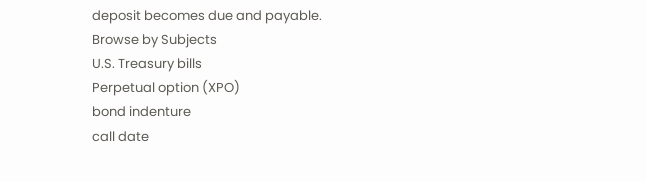deposit becomes due and payable.
Browse by Subjects
U.S. Treasury bills
Perpetual option (XPO)
bond indenture
call date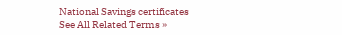National Savings certificates
See All Related Terms »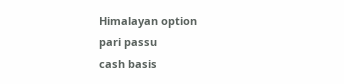Himalayan option
pari passu
cash basis